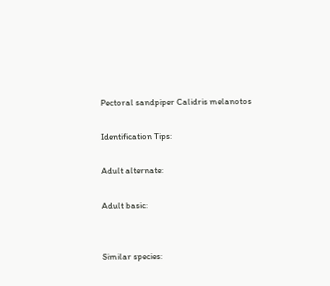Pectoral sandpiper Calidris melanotos

Identification Tips:

Adult alternate:

Adult basic:


Similar species: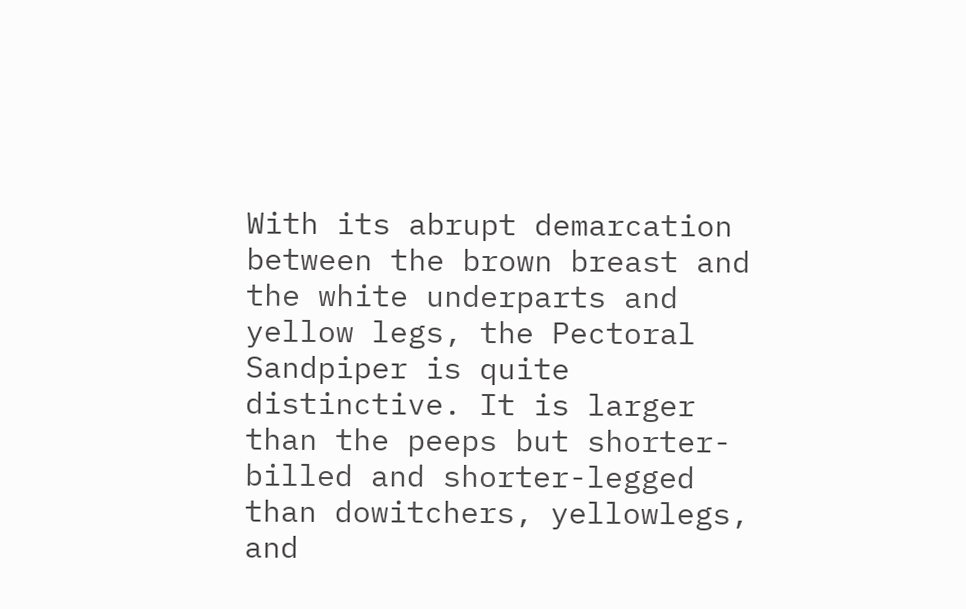With its abrupt demarcation between the brown breast and the white underparts and yellow legs, the Pectoral Sandpiper is quite distinctive. It is larger than the peeps but shorter-billed and shorter-legged than dowitchers, yellowlegs, and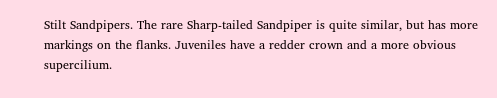Stilt Sandpipers. The rare Sharp-tailed Sandpiper is quite similar, but has more markings on the flanks. Juveniles have a redder crown and a more obvious supercilium.